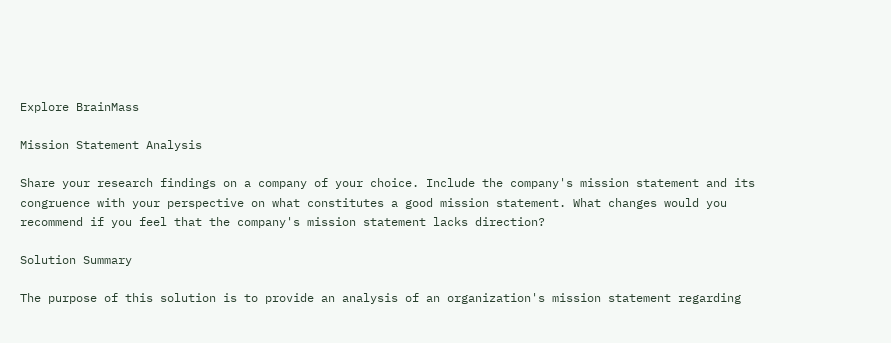Explore BrainMass

Mission Statement Analysis

Share your research findings on a company of your choice. Include the company's mission statement and its congruence with your perspective on what constitutes a good mission statement. What changes would you recommend if you feel that the company's mission statement lacks direction?

Solution Summary

The purpose of this solution is to provide an analysis of an organization's mission statement regarding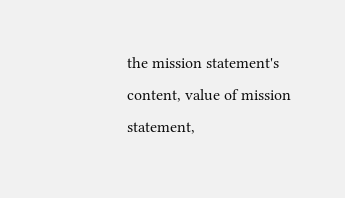the mission statement's content, value of mission statement,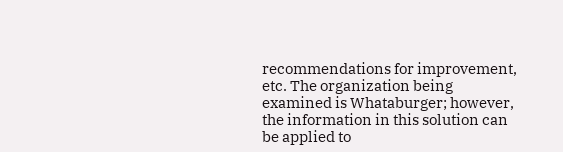recommendations for improvement, etc. The organization being examined is Whataburger; however, the information in this solution can be applied to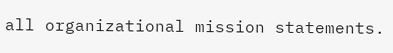all organizational mission statements.